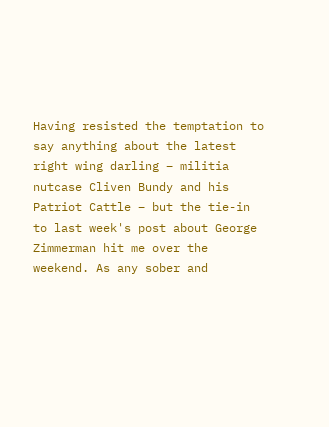Having resisted the temptation to say anything about the latest right wing darling – militia nutcase Cliven Bundy and his Patriot Cattle – but the tie-in to last week's post about George Zimmerman hit me over the weekend. As any sober and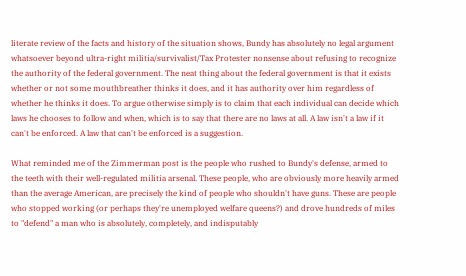literate review of the facts and history of the situation shows, Bundy has absolutely no legal argument whatsoever beyond ultra-right militia/survivalist/Tax Protester nonsense about refusing to recognize the authority of the federal government. The neat thing about the federal government is that it exists whether or not some mouthbreather thinks it does, and it has authority over him regardless of whether he thinks it does. To argue otherwise simply is to claim that each individual can decide which laws he chooses to follow and when, which is to say that there are no laws at all. A law isn't a law if it can't be enforced. A law that can't be enforced is a suggestion.

What reminded me of the Zimmerman post is the people who rushed to Bundy's defense, armed to the teeth with their well-regulated militia arsenal. These people, who are obviously more heavily armed than the average American, are precisely the kind of people who shouldn't have guns. These are people who stopped working (or perhaps they're unemployed welfare queens?) and drove hundreds of miles to "defend" a man who is absolutely, completely, and indisputably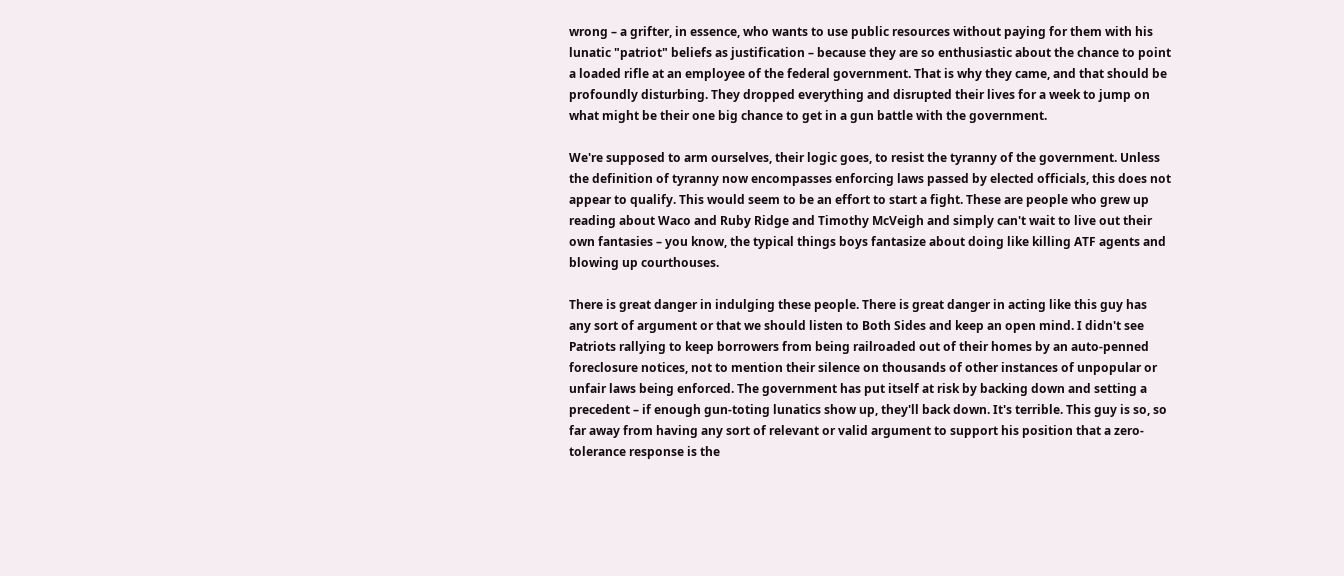wrong – a grifter, in essence, who wants to use public resources without paying for them with his lunatic "patriot" beliefs as justification – because they are so enthusiastic about the chance to point a loaded rifle at an employee of the federal government. That is why they came, and that should be profoundly disturbing. They dropped everything and disrupted their lives for a week to jump on what might be their one big chance to get in a gun battle with the government.

We're supposed to arm ourselves, their logic goes, to resist the tyranny of the government. Unless the definition of tyranny now encompasses enforcing laws passed by elected officials, this does not appear to qualify. This would seem to be an effort to start a fight. These are people who grew up reading about Waco and Ruby Ridge and Timothy McVeigh and simply can't wait to live out their own fantasies – you know, the typical things boys fantasize about doing like killing ATF agents and blowing up courthouses.

There is great danger in indulging these people. There is great danger in acting like this guy has any sort of argument or that we should listen to Both Sides and keep an open mind. I didn't see Patriots rallying to keep borrowers from being railroaded out of their homes by an auto-penned foreclosure notices, not to mention their silence on thousands of other instances of unpopular or unfair laws being enforced. The government has put itself at risk by backing down and setting a precedent – if enough gun-toting lunatics show up, they'll back down. It's terrible. This guy is so, so far away from having any sort of relevant or valid argument to support his position that a zero-tolerance response is the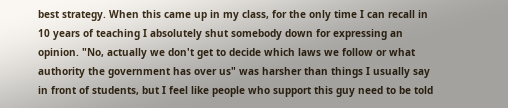best strategy. When this came up in my class, for the only time I can recall in 10 years of teaching I absolutely shut somebody down for expressing an opinion. "No, actually we don't get to decide which laws we follow or what authority the government has over us" was harsher than things I usually say in front of students, but I feel like people who support this guy need to be told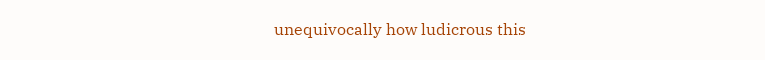unequivocally how ludicrous this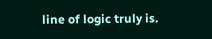line of logic truly is.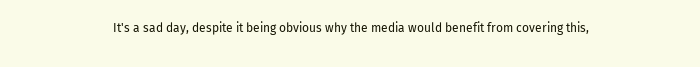It's a sad day, despite it being obvious why the media would benefit from covering this,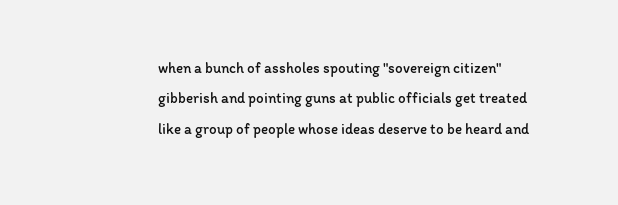when a bunch of assholes spouting "sovereign citizen" gibberish and pointing guns at public officials get treated like a group of people whose ideas deserve to be heard and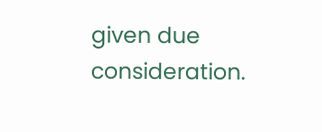given due consideration.